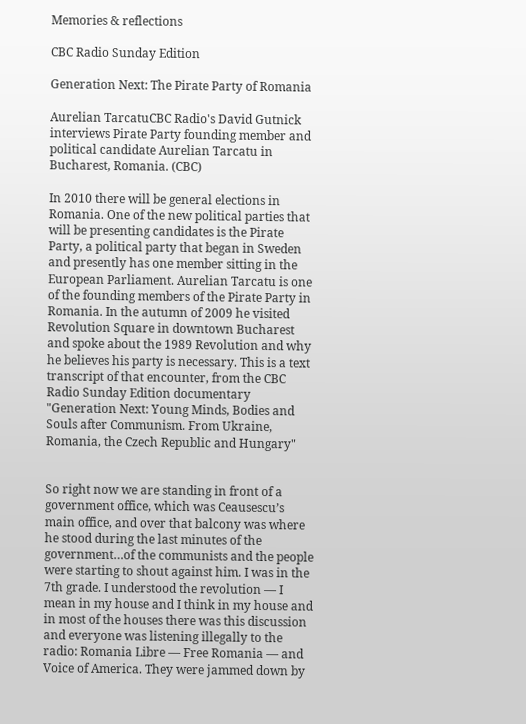Memories & reflections

CBC Radio Sunday Edition

Generation Next: The Pirate Party of Romania

Aurelian TarcatuCBC Radio's David Gutnick interviews Pirate Party founding member and political candidate Aurelian Tarcatu in Bucharest, Romania. (CBC)

In 2010 there will be general elections in Romania. One of the new political parties that will be presenting candidates is the Pirate Party, a political party that began in Sweden and presently has one member sitting in the European Parliament. Aurelian Tarcatu is one of the founding members of the Pirate Party in Romania. In the autumn of 2009 he visited Revolution Square in downtown Bucharest and spoke about the 1989 Revolution and why he believes his party is necessary. This is a text transcript of that encounter, from the CBC Radio Sunday Edition documentary "Generation Next: Young Minds, Bodies and Souls after Communism. From Ukraine, Romania, the Czech Republic and Hungary"


So right now we are standing in front of a government office, which was Ceausescu’s main office, and over that balcony was where he stood during the last minutes of the government…of the communists and the people were starting to shout against him. I was in the 7th grade. I understood the revolution — I mean in my house and I think in my house and in most of the houses there was this discussion and everyone was listening illegally to the radio: Romania Libre — Free Romania — and Voice of America. They were jammed down by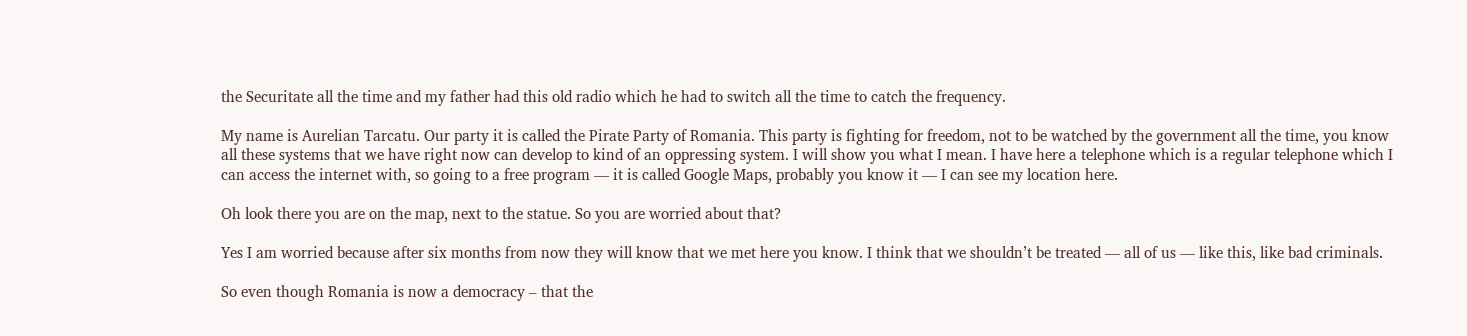the Securitate all the time and my father had this old radio which he had to switch all the time to catch the frequency.

My name is Aurelian Tarcatu. Our party it is called the Pirate Party of Romania. This party is fighting for freedom, not to be watched by the government all the time, you know all these systems that we have right now can develop to kind of an oppressing system. I will show you what I mean. I have here a telephone which is a regular telephone which I can access the internet with, so going to a free program — it is called Google Maps, probably you know it — I can see my location here.

Oh look there you are on the map, next to the statue. So you are worried about that?

Yes I am worried because after six months from now they will know that we met here you know. I think that we shouldn’t be treated — all of us — like this, like bad criminals.

So even though Romania is now a democracy – that the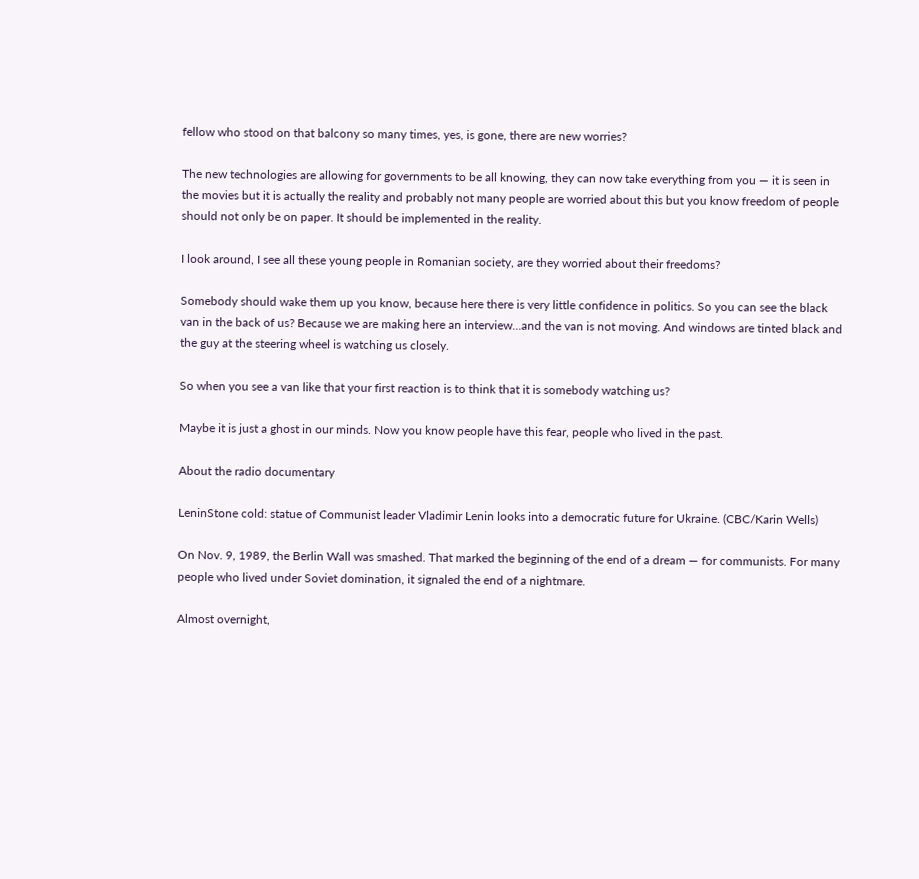fellow who stood on that balcony so many times, yes, is gone, there are new worries?

The new technologies are allowing for governments to be all knowing, they can now take everything from you — it is seen in the movies but it is actually the reality and probably not many people are worried about this but you know freedom of people should not only be on paper. It should be implemented in the reality.

I look around, I see all these young people in Romanian society, are they worried about their freedoms?

Somebody should wake them up you know, because here there is very little confidence in politics. So you can see the black van in the back of us? Because we are making here an interview…and the van is not moving. And windows are tinted black and the guy at the steering wheel is watching us closely.

So when you see a van like that your first reaction is to think that it is somebody watching us?

Maybe it is just a ghost in our minds. Now you know people have this fear, people who lived in the past.

About the radio documentary

LeninStone cold: statue of Communist leader Vladimir Lenin looks into a democratic future for Ukraine. (CBC/Karin Wells)

On Nov. 9, 1989, the Berlin Wall was smashed. That marked the beginning of the end of a dream — for communists. For many people who lived under Soviet domination, it signaled the end of a nightmare.

Almost overnight,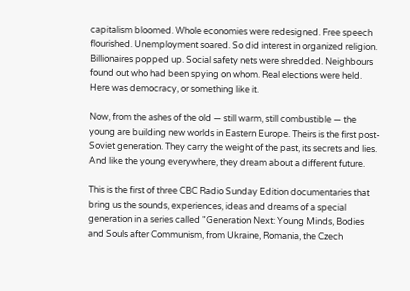capitalism bloomed. Whole economies were redesigned. Free speech flourished. Unemployment soared. So did interest in organized religion. Billionaires popped up. Social safety nets were shredded. Neighbours found out who had been spying on whom. Real elections were held. Here was democracy, or something like it.

Now, from the ashes of the old — still warm, still combustible — the young are building new worlds in Eastern Europe. Theirs is the first post-Soviet generation. They carry the weight of the past, its secrets and lies. And like the young everywhere, they dream about a different future.

This is the first of three CBC Radio Sunday Edition documentaries that bring us the sounds, experiences, ideas and dreams of a special generation in a series called "Generation Next: Young Minds, Bodies and Souls after Communism, from Ukraine, Romania, the Czech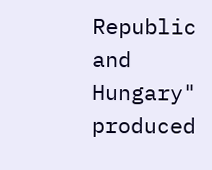Republic and Hungary" produced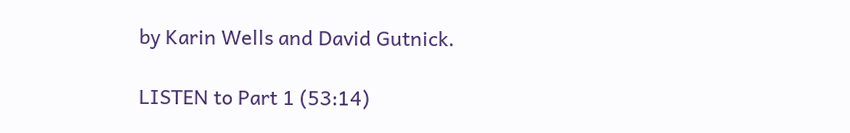by Karin Wells and David Gutnick.

LISTEN to Part 1 (53:14)